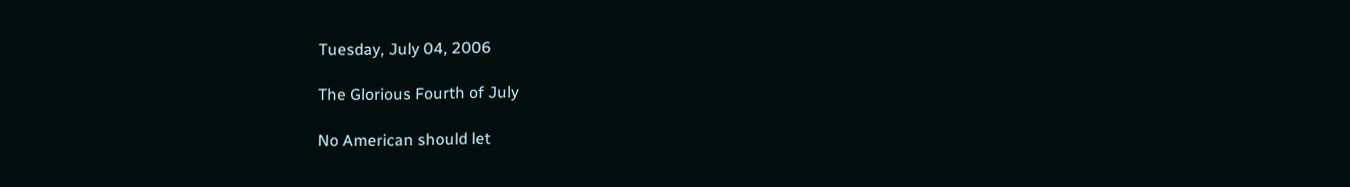Tuesday, July 04, 2006

The Glorious Fourth of July

No American should let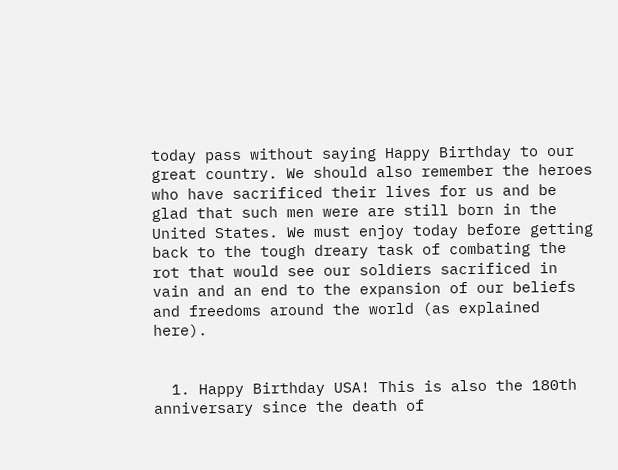today pass without saying Happy Birthday to our great country. We should also remember the heroes who have sacrificed their lives for us and be glad that such men were are still born in the United States. We must enjoy today before getting back to the tough dreary task of combating the rot that would see our soldiers sacrificed in vain and an end to the expansion of our beliefs and freedoms around the world (as explained here).


  1. Happy Birthday USA! This is also the 180th anniversary since the death of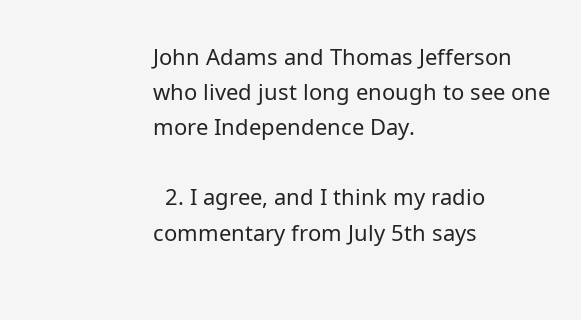John Adams and Thomas Jefferson who lived just long enough to see one more Independence Day.

  2. I agree, and I think my radio commentary from July 5th says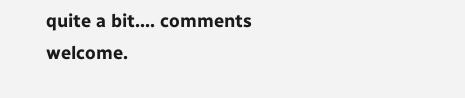quite a bit.... comments welcome.